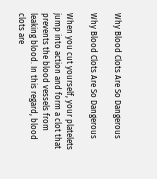Why Blood Clots Are So Dangerous

Why Blood Clots Are So Dangerous

When you cut yourself, your platelets jump into action and form a clot that prevents the blood vessels from leaking blood. In this regard, blood clots are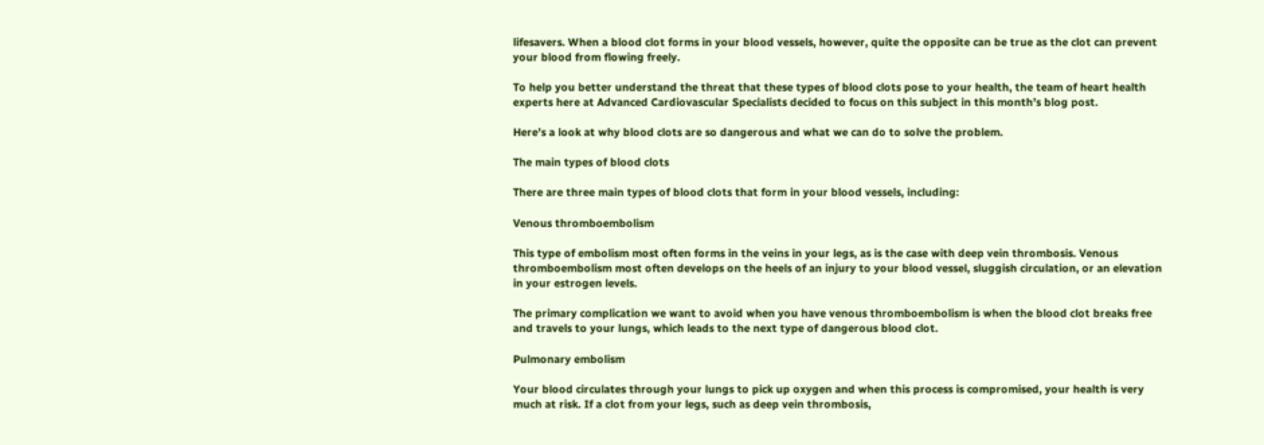lifesavers. When a blood clot forms in your blood vessels, however, quite the opposite can be true as the clot can prevent your blood from flowing freely.

To help you better understand the threat that these types of blood clots pose to your health, the team of heart health experts here at Advanced Cardiovascular Specialists decided to focus on this subject in this month’s blog post.

Here’s a look at why blood clots are so dangerous and what we can do to solve the problem.

The main types of blood clots

There are three main types of blood clots that form in your blood vessels, including:

Venous thromboembolism

This type of embolism most often forms in the veins in your legs, as is the case with deep vein thrombosis. Venous thromboembolism most often develops on the heels of an injury to your blood vessel, sluggish circulation, or an elevation in your estrogen levels.

The primary complication we want to avoid when you have venous thromboembolism is when the blood clot breaks free and travels to your lungs, which leads to the next type of dangerous blood clot.

Pulmonary embolism

Your blood circulates through your lungs to pick up oxygen and when this process is compromised, your health is very much at risk. If a clot from your legs, such as deep vein thrombosis,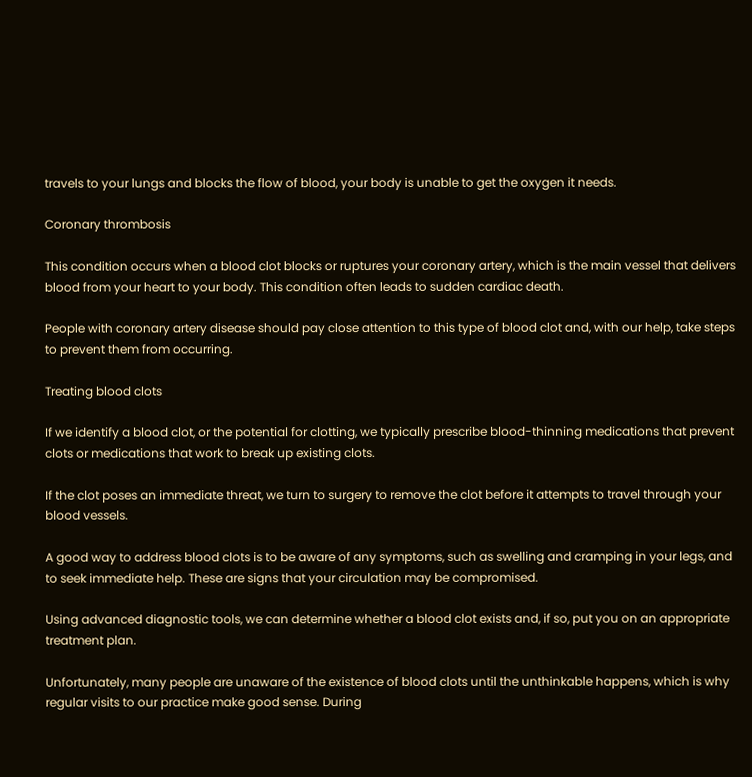travels to your lungs and blocks the flow of blood, your body is unable to get the oxygen it needs.

Coronary thrombosis

This condition occurs when a blood clot blocks or ruptures your coronary artery, which is the main vessel that delivers blood from your heart to your body. This condition often leads to sudden cardiac death.

People with coronary artery disease should pay close attention to this type of blood clot and, with our help, take steps to prevent them from occurring.

Treating blood clots

If we identify a blood clot, or the potential for clotting, we typically prescribe blood-thinning medications that prevent clots or medications that work to break up existing clots.

If the clot poses an immediate threat, we turn to surgery to remove the clot before it attempts to travel through your blood vessels.

A good way to address blood clots is to be aware of any symptoms, such as swelling and cramping in your legs, and to seek immediate help. These are signs that your circulation may be compromised.

Using advanced diagnostic tools, we can determine whether a blood clot exists and, if so, put you on an appropriate treatment plan.

Unfortunately, many people are unaware of the existence of blood clots until the unthinkable happens, which is why regular visits to our practice make good sense. During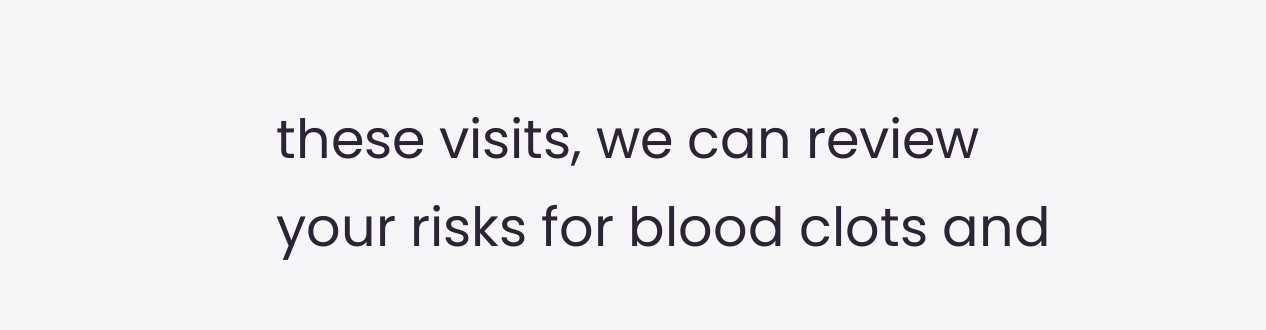these visits, we can review your risks for blood clots and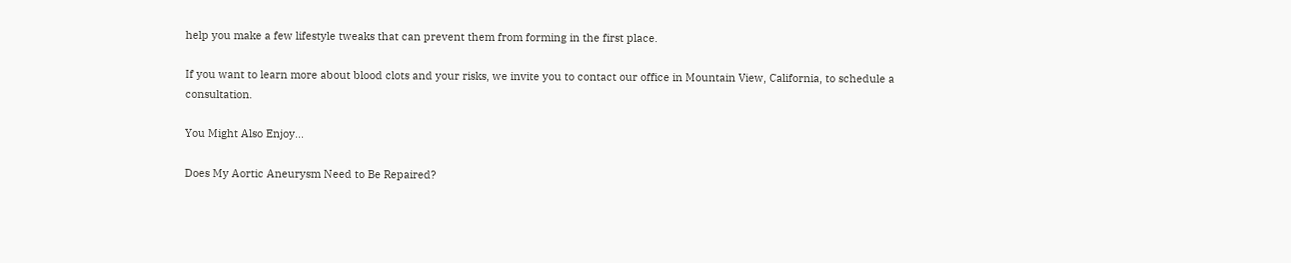help you make a few lifestyle tweaks that can prevent them from forming in the first place.

If you want to learn more about blood clots and your risks, we invite you to contact our office in Mountain View, California, to schedule a consultation.

You Might Also Enjoy...

Does My Aortic Aneurysm Need to Be Repaired?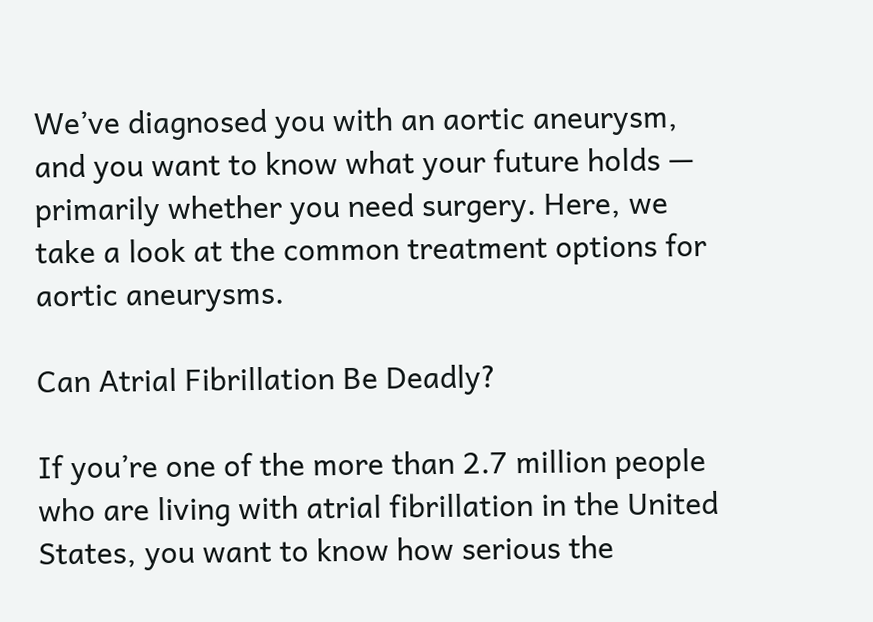We’ve diagnosed you with an aortic aneurysm, and you want to know what your future holds — primarily whether you need surgery. Here, we take a look at the common treatment options for aortic aneurysms.

Can Atrial Fibrillation Be Deadly?

If you’re one of the more than 2.7 million people who are living with atrial fibrillation in the United States, you want to know how serious the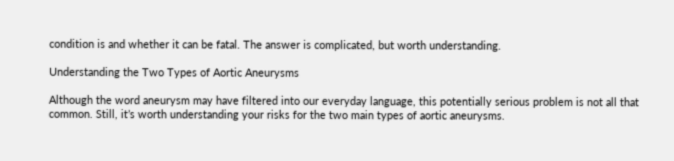condition is and whether it can be fatal. The answer is complicated, but worth understanding.

Understanding the Two Types of Aortic Aneurysms

Although the word aneurysm may have filtered into our everyday language, this potentially serious problem is not all that common. Still, it’s worth understanding your risks for the two main types of aortic aneurysms.